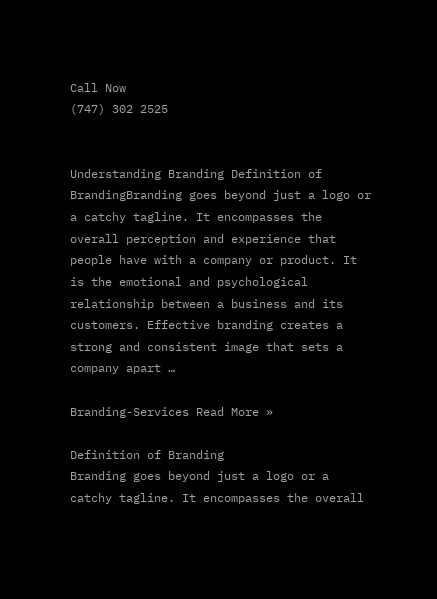Call Now
(747) 302 2525


Understanding Branding Definition of BrandingBranding goes beyond just a logo or a catchy tagline. It encompasses the overall perception and experience that people have with a company or product. It is the emotional and psychological relationship between a business and its customers. Effective branding creates a strong and consistent image that sets a company apart …

Branding-Services Read More »

Definition of Branding
Branding goes beyond just a logo or a catchy tagline. It encompasses the overall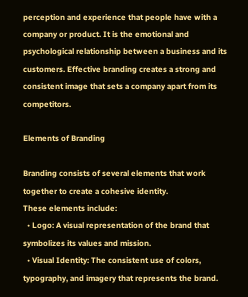perception and experience that people have with a company or product. It is the emotional and psychological relationship between a business and its customers. Effective branding creates a strong and consistent image that sets a company apart from its competitors.

Elements of Branding

Branding consists of several elements that work together to create a cohesive identity.
These elements include:
  • Logo: A visual representation of the brand that symbolizes its values and mission.
  • Visual Identity: The consistent use of colors, typography, and imagery that represents the brand.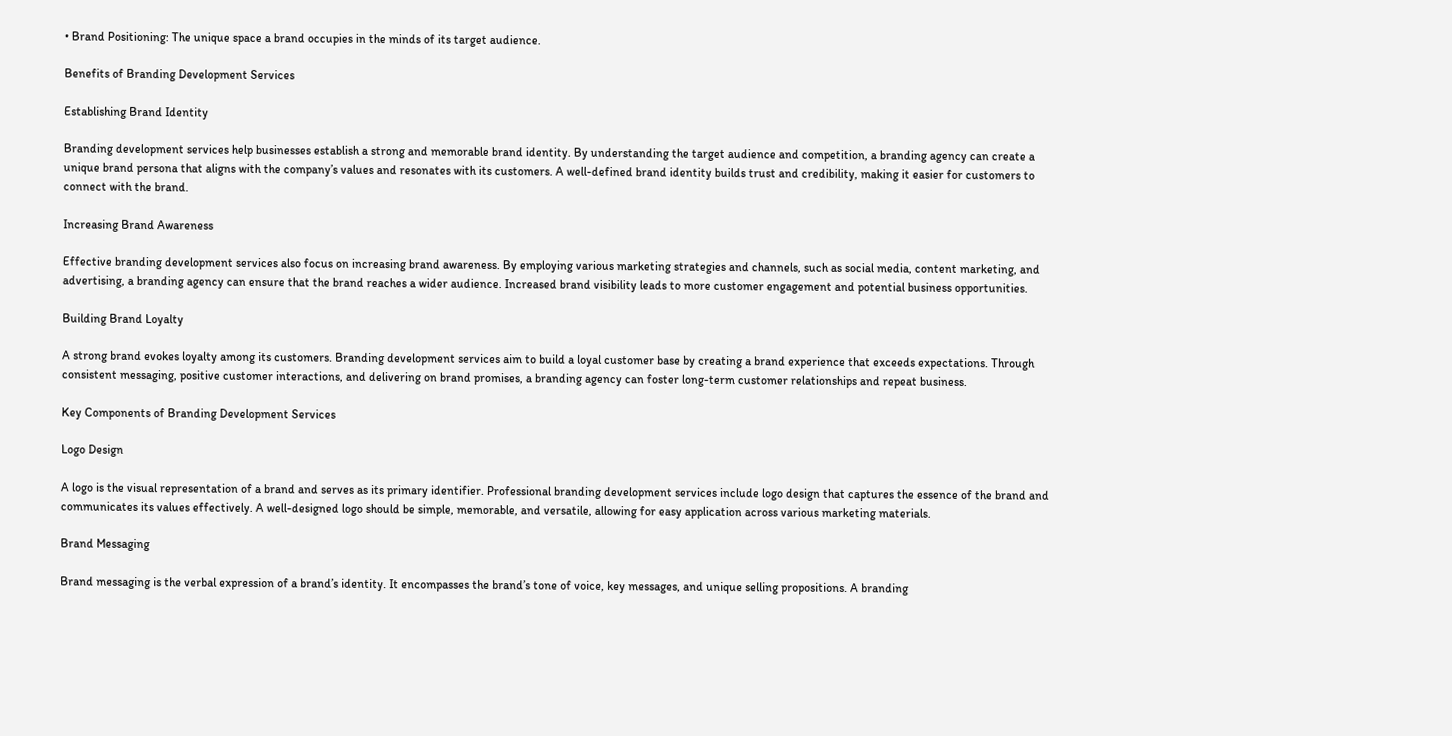• Brand Positioning: The unique space a brand occupies in the minds of its target audience.

Benefits of Branding Development Services

Establishing Brand Identity

Branding development services help businesses establish a strong and memorable brand identity. By understanding the target audience and competition, a branding agency can create a unique brand persona that aligns with the company’s values and resonates with its customers. A well-defined brand identity builds trust and credibility, making it easier for customers to connect with the brand.

Increasing Brand Awareness

Effective branding development services also focus on increasing brand awareness. By employing various marketing strategies and channels, such as social media, content marketing, and advertising, a branding agency can ensure that the brand reaches a wider audience. Increased brand visibility leads to more customer engagement and potential business opportunities.

Building Brand Loyalty

A strong brand evokes loyalty among its customers. Branding development services aim to build a loyal customer base by creating a brand experience that exceeds expectations. Through consistent messaging, positive customer interactions, and delivering on brand promises, a branding agency can foster long-term customer relationships and repeat business.

Key Components of Branding Development Services

Logo Design

A logo is the visual representation of a brand and serves as its primary identifier. Professional branding development services include logo design that captures the essence of the brand and communicates its values effectively. A well-designed logo should be simple, memorable, and versatile, allowing for easy application across various marketing materials.

Brand Messaging

Brand messaging is the verbal expression of a brand’s identity. It encompasses the brand’s tone of voice, key messages, and unique selling propositions. A branding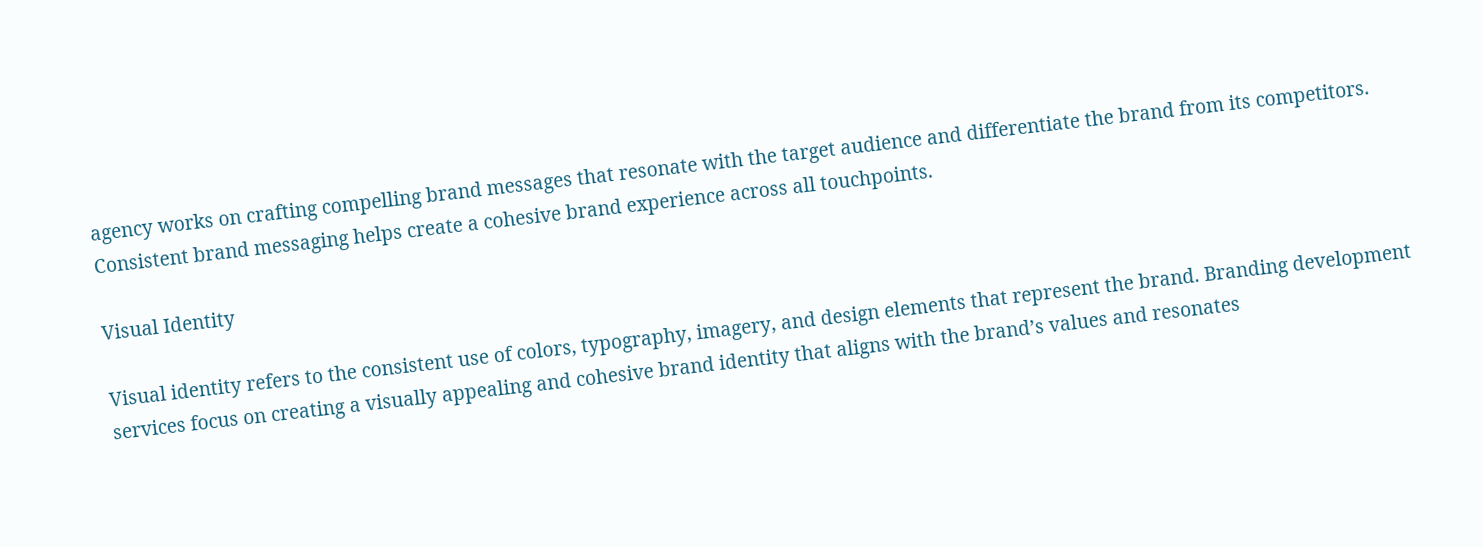agency works on crafting compelling brand messages that resonate with the target audience and differentiate the brand from its competitors. Consistent brand messaging helps create a cohesive brand experience across all touchpoints.

Visual Identity

Visual identity refers to the consistent use of colors, typography, imagery, and design elements that represent the brand. Branding development services focus on creating a visually appealing and cohesive brand identity that aligns with the brand’s values and resonates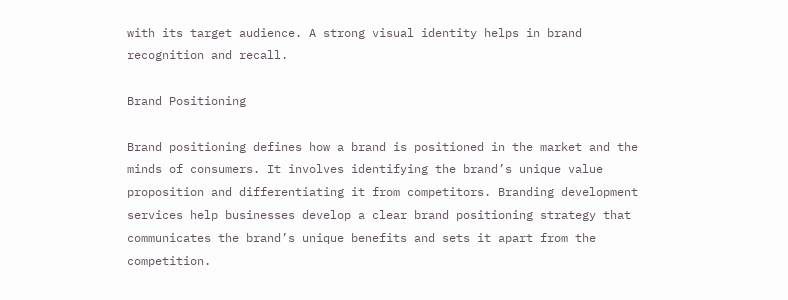with its target audience. A strong visual identity helps in brand recognition and recall.

Brand Positioning

Brand positioning defines how a brand is positioned in the market and the minds of consumers. It involves identifying the brand’s unique value proposition and differentiating it from competitors. Branding development services help businesses develop a clear brand positioning strategy that communicates the brand’s unique benefits and sets it apart from the competition.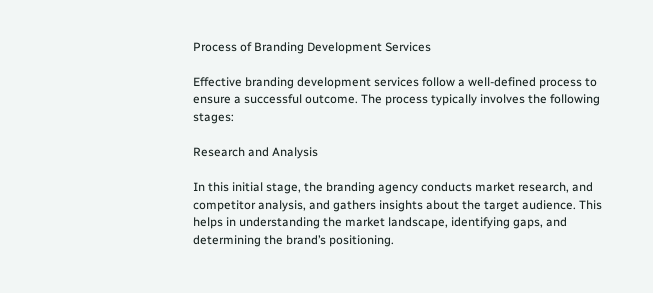Process of Branding Development Services

Effective branding development services follow a well-defined process to ensure a successful outcome. The process typically involves the following stages:

Research and Analysis

In this initial stage, the branding agency conducts market research, and competitor analysis, and gathers insights about the target audience. This helps in understanding the market landscape, identifying gaps, and determining the brand’s positioning.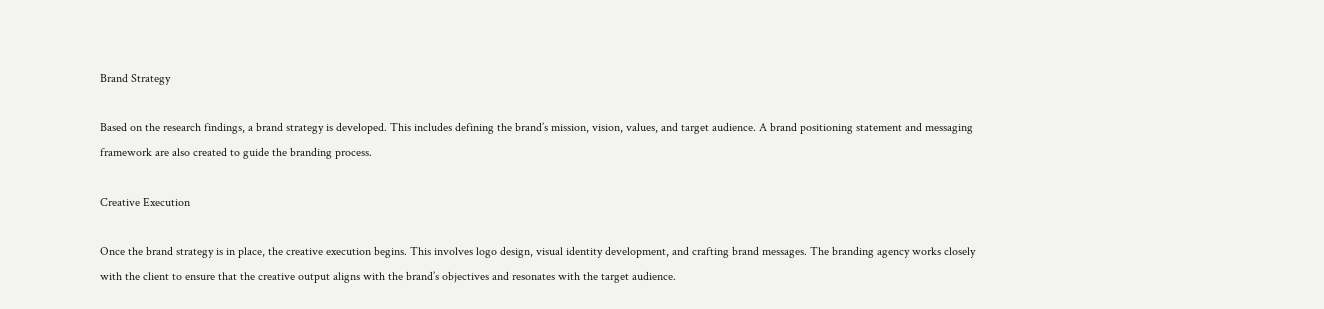Brand Strategy

Based on the research findings, a brand strategy is developed. This includes defining the brand’s mission, vision, values, and target audience. A brand positioning statement and messaging framework are also created to guide the branding process.

Creative Execution

Once the brand strategy is in place, the creative execution begins. This involves logo design, visual identity development, and crafting brand messages. The branding agency works closely with the client to ensure that the creative output aligns with the brand’s objectives and resonates with the target audience.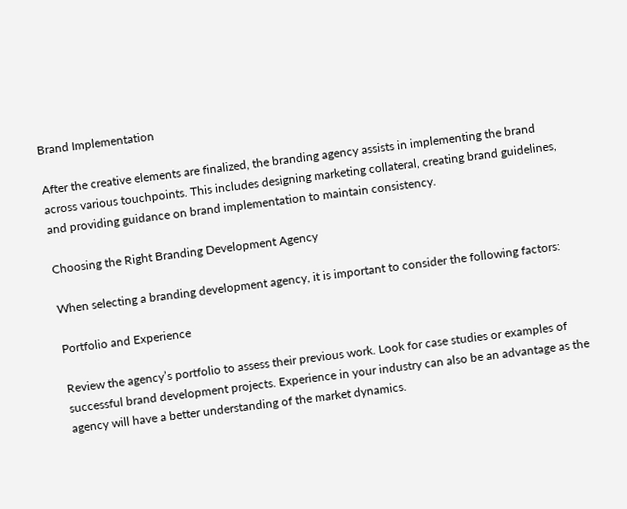Brand Implementation

After the creative elements are finalized, the branding agency assists in implementing the brand across various touchpoints. This includes designing marketing collateral, creating brand guidelines, and providing guidance on brand implementation to maintain consistency.

Choosing the Right Branding Development Agency

When selecting a branding development agency, it is important to consider the following factors:

Portfolio and Experience

Review the agency’s portfolio to assess their previous work. Look for case studies or examples of successful brand development projects. Experience in your industry can also be an advantage as the agency will have a better understanding of the market dynamics.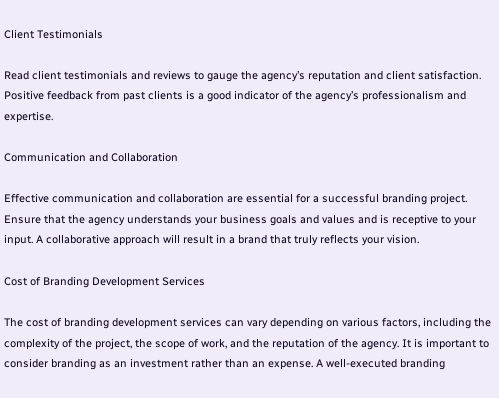Client Testimonials

Read client testimonials and reviews to gauge the agency’s reputation and client satisfaction. Positive feedback from past clients is a good indicator of the agency’s professionalism and expertise.

Communication and Collaboration

Effective communication and collaboration are essential for a successful branding project. Ensure that the agency understands your business goals and values and is receptive to your input. A collaborative approach will result in a brand that truly reflects your vision.

Cost of Branding Development Services

The cost of branding development services can vary depending on various factors, including the complexity of the project, the scope of work, and the reputation of the agency. It is important to consider branding as an investment rather than an expense. A well-executed branding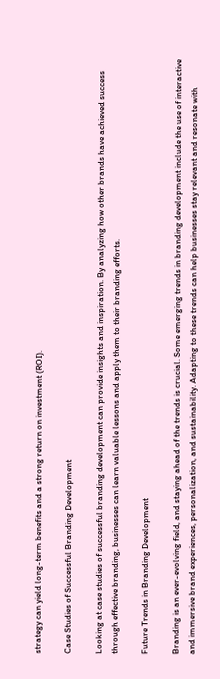strategy can yield long-term benefits and a strong return on investment (ROI).

Case Studies of Successful Branding Development

Looking at case studies of successful branding development can provide insights and inspiration. By analyzing how other brands have achieved success through effective branding, businesses can learn valuable lessons and apply them to their branding efforts.

Future Trends in Branding Development

Branding is an ever-evolving field, and staying ahead of the trends is crucial. Some emerging trends in branding development include the use of interactive and immersive brand experiences, personalization, and sustainability. Adapting to these trends can help businesses stay relevant and resonate with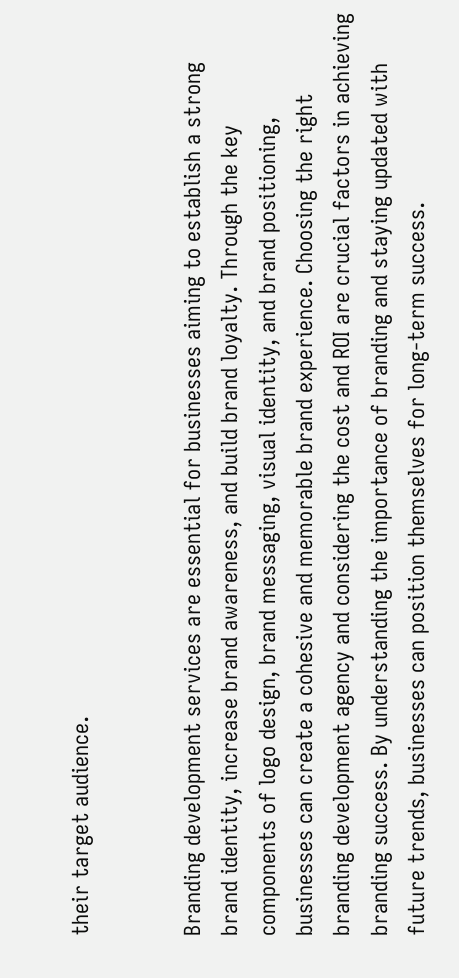their target audience.


Branding development services are essential for businesses aiming to establish a strong brand identity, increase brand awareness, and build brand loyalty. Through the key components of logo design, brand messaging, visual identity, and brand positioning, businesses can create a cohesive and memorable brand experience. Choosing the right branding development agency and considering the cost and ROI are crucial factors in achieving branding success. By understanding the importance of branding and staying updated with future trends, businesses can position themselves for long-term success.